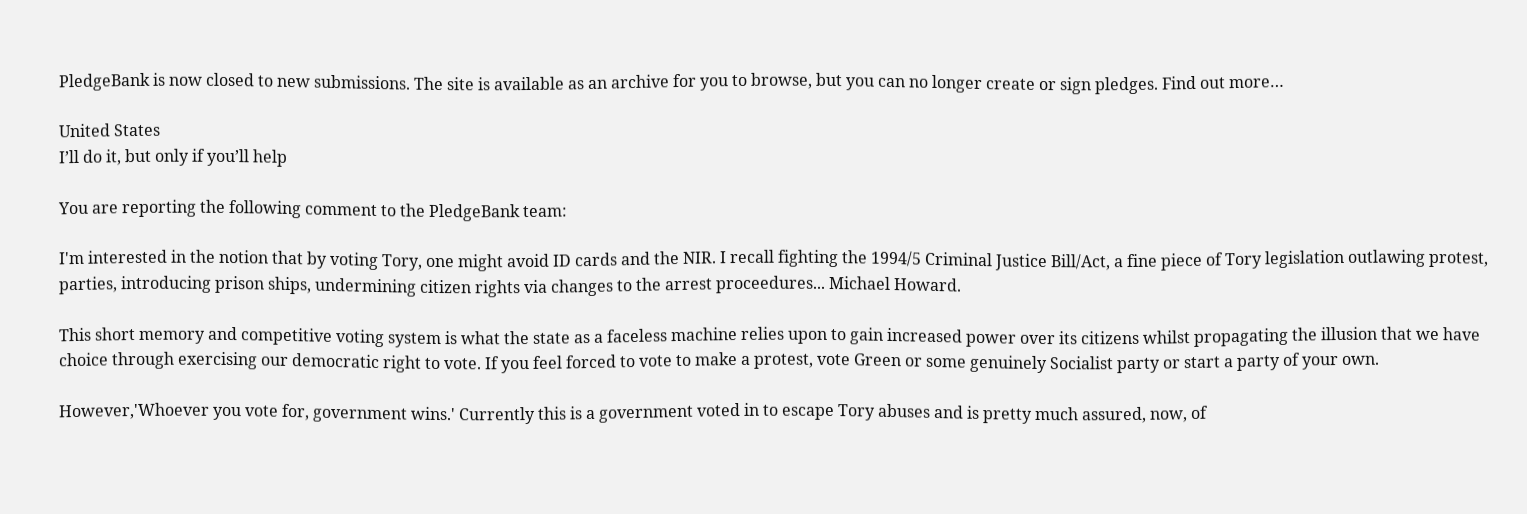PledgeBank is now closed to new submissions. The site is available as an archive for you to browse, but you can no longer create or sign pledges. Find out more…

United States
I’ll do it, but only if you’ll help

You are reporting the following comment to the PledgeBank team:

I'm interested in the notion that by voting Tory, one might avoid ID cards and the NIR. I recall fighting the 1994/5 Criminal Justice Bill/Act, a fine piece of Tory legislation outlawing protest, parties, introducing prison ships, undermining citizen rights via changes to the arrest proceedures... Michael Howard.

This short memory and competitive voting system is what the state as a faceless machine relies upon to gain increased power over its citizens whilst propagating the illusion that we have choice through exercising our democratic right to vote. If you feel forced to vote to make a protest, vote Green or some genuinely Socialist party or start a party of your own.

However,'Whoever you vote for, government wins.' Currently this is a government voted in to escape Tory abuses and is pretty much assured, now, of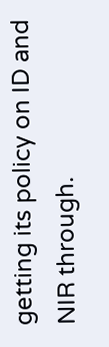getting its policy on ID and NIR through.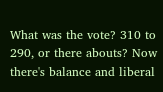What was the vote? 310 to 290, or there abouts? Now there's balance and liberal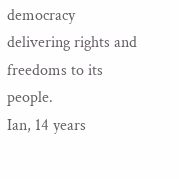democracy delivering rights and freedoms to its people.
Ian, 14 years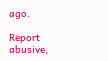ago.

Report abusive,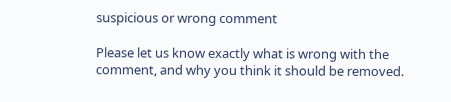suspicious or wrong comment

Please let us know exactly what is wrong with the comment, and why you think it should be removed.